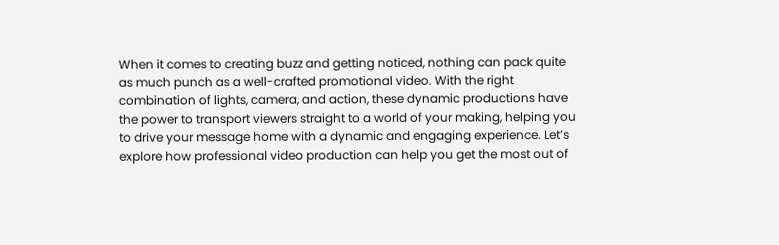When it comes to creating buzz and getting noticed, nothing can pack quite as much punch as a well-crafted promotional video. With the right combination of lights, camera, and action, these dynamic productions have the power to transport viewers straight to a world of your making, helping you to drive your message home with a dynamic and engaging experience. Let’s explore how professional video production can help you get the most out of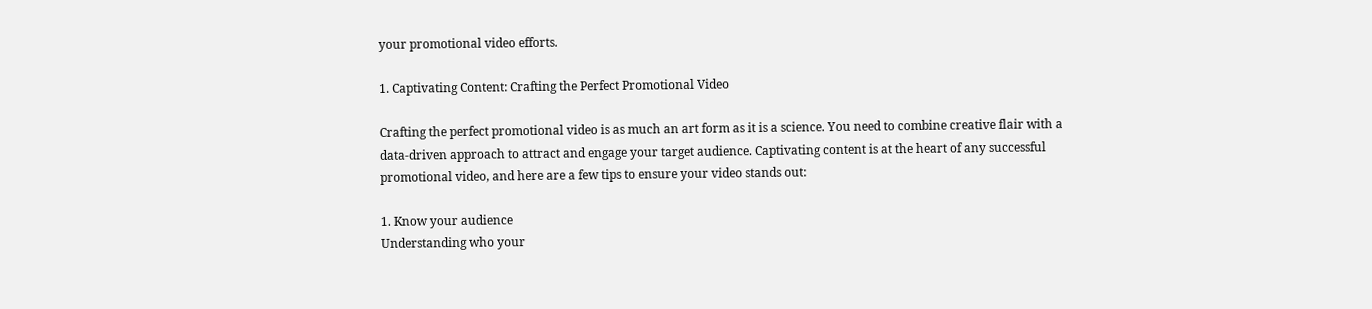your promotional video efforts.

1. Captivating Content: Crafting the Perfect Promotional Video

Crafting the perfect promotional video is as much an art form as it is a science. You need to combine creative flair with a data-driven approach to attract and engage your target audience. Captivating content is at the heart of any successful promotional video, and here are a few tips to ensure your video stands out:

1. Know your audience
Understanding who your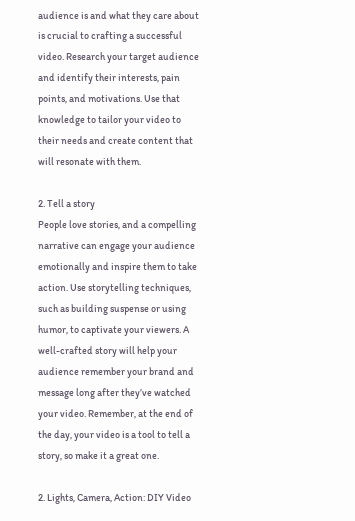audience is and what they care about is crucial to crafting a successful video. Research your target audience and identify their interests, pain points, and motivations. Use that knowledge to tailor your video to their needs and create content that will resonate with them.

2. Tell a story
People love stories, and a compelling narrative can engage your audience emotionally and inspire them to take action. Use storytelling techniques, such as building suspense or using humor, to captivate your viewers. A well-crafted story will help your audience remember your brand and message long after they’ve watched your video. Remember, at the end of the day, your video is a tool to tell a story, so make it a great one.

2. Lights, Camera, Action: DIY Video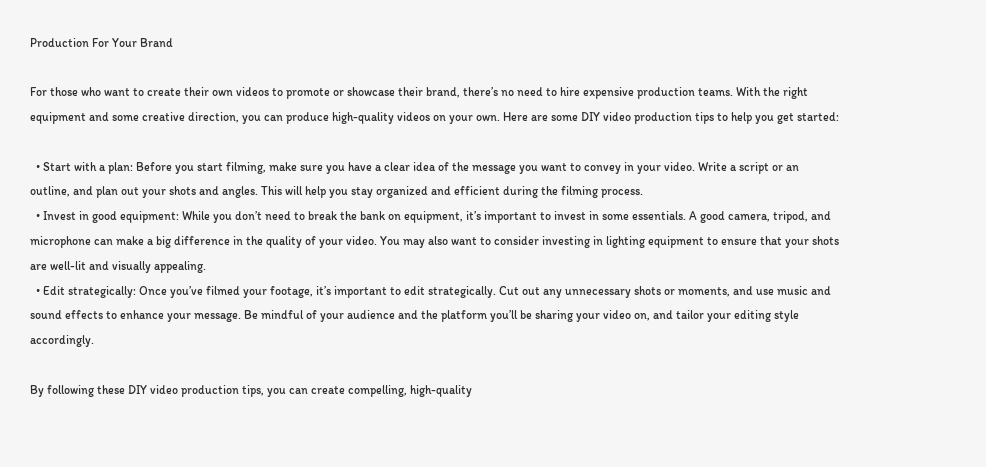Production For Your Brand

For those who want to create their own videos to promote or showcase their brand, there’s no need to hire expensive production teams. With the right equipment and some creative direction, you can produce high-quality videos on your own. Here are some DIY video production tips to help you get started:

  • Start with a plan: Before you start filming, make sure you have a clear idea of the message you want to convey in your video. Write a script or an outline, and plan out your shots and angles. This will help you stay organized and efficient during the filming process.
  • Invest in good equipment: While you don’t need to break the bank on equipment, it’s important to invest in some essentials. A good camera, tripod, and microphone can make a big difference in the quality of your video. You may also want to consider investing in lighting equipment to ensure that your shots are well-lit and visually appealing.
  • Edit strategically: Once you’ve filmed your footage, it’s important to edit strategically. Cut out any unnecessary shots or moments, and use music and sound effects to enhance your message. Be mindful of your audience and the platform you’ll be sharing your video on, and tailor your editing style accordingly.

By following these DIY video production tips, you can create compelling, high-quality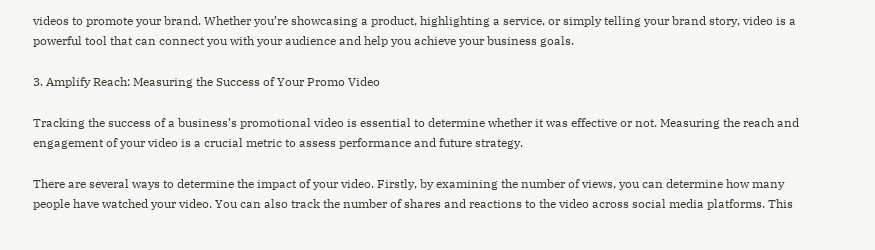videos to promote your brand. Whether you’re showcasing a product, highlighting a service, or simply telling your brand story, video is a powerful tool that can connect you with your audience and help you achieve your business goals.

3. Amplify Reach: Measuring the Success of Your Promo Video

Tracking the success of a business’s promotional video is essential to determine whether it was effective or not. Measuring the reach and engagement of your video is a crucial metric to assess performance and future strategy.

There are several ways to determine the impact of your video. Firstly, by examining the number of views, you can determine how many people have watched your video. You can also track the number of shares and reactions to the video across social media platforms. This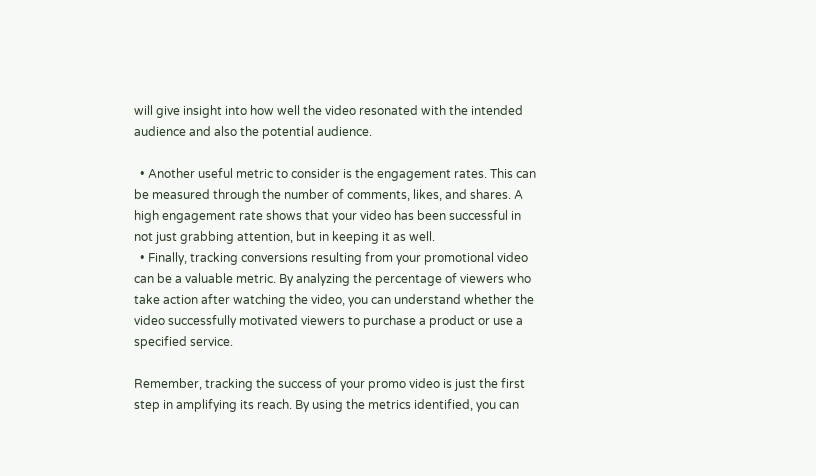will give insight into how well the video resonated with the intended audience and also the potential audience.

  • Another useful metric to consider is the engagement rates. This can be measured through the number of comments, likes, and shares. A high engagement rate shows that your video has been successful in not just grabbing attention, but in keeping it as well.
  • Finally, tracking conversions resulting from your promotional video can be a valuable metric. By analyzing the percentage of viewers who take action after watching the video, you can understand whether the video successfully motivated viewers to purchase a product or use a specified service.

Remember, tracking the success of your promo video is just the first step in amplifying its reach. By using the metrics identified, you can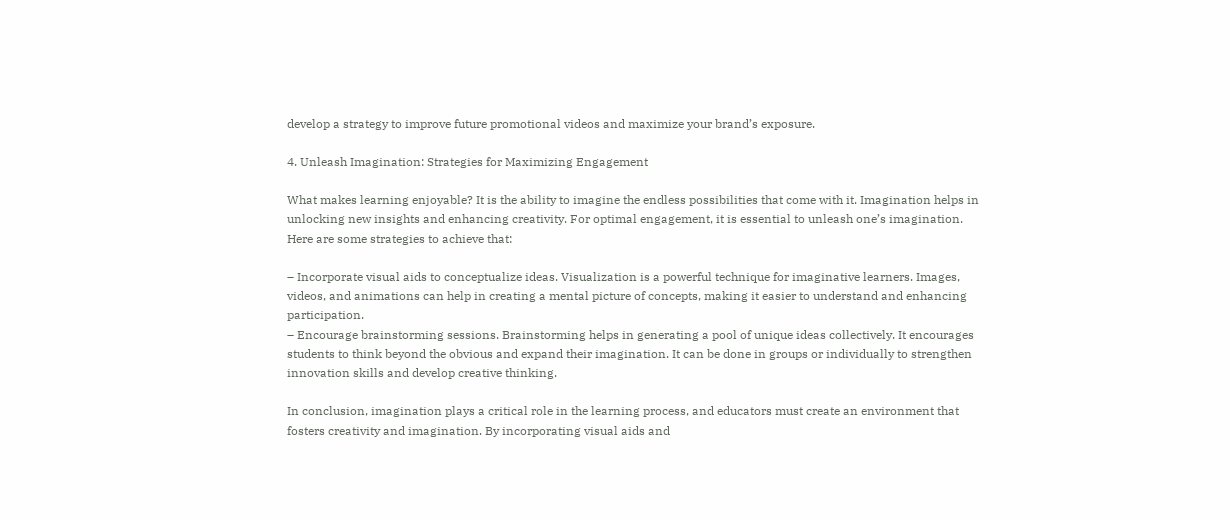develop a strategy to improve future promotional videos and maximize your brand’s exposure.

4. Unleash Imagination: Strategies for Maximizing Engagement

What makes learning enjoyable? It is the ability to imagine the endless possibilities that come with it. Imagination helps in unlocking new insights and enhancing creativity. For optimal engagement, it is essential to unleash one’s imagination. Here are some strategies to achieve that:

– Incorporate visual aids to conceptualize ideas. Visualization is a powerful technique for imaginative learners. Images, videos, and animations can help in creating a mental picture of concepts, making it easier to understand and enhancing participation.
– Encourage brainstorming sessions. Brainstorming helps in generating a pool of unique ideas collectively. It encourages students to think beyond the obvious and expand their imagination. It can be done in groups or individually to strengthen innovation skills and develop creative thinking.

In conclusion, imagination plays a critical role in the learning process, and educators must create an environment that fosters creativity and imagination. By incorporating visual aids and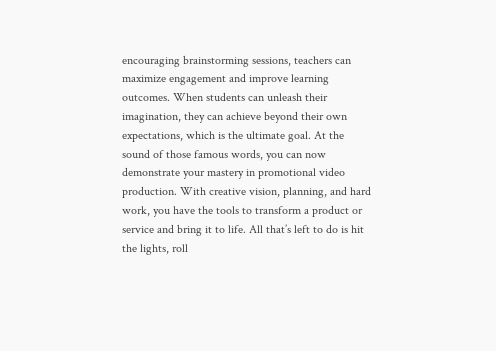encouraging brainstorming sessions, teachers can maximize engagement and improve learning outcomes. When students can unleash their imagination, they can achieve beyond their own expectations, which is the ultimate goal. At the sound of those famous words, you can now demonstrate your mastery in promotional video production. With creative vision, planning, and hard work, you have the tools to transform a product or service and bring it to life. All that’s left to do is hit the lights, roll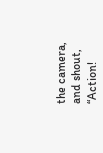the camera, and shout, “Action!